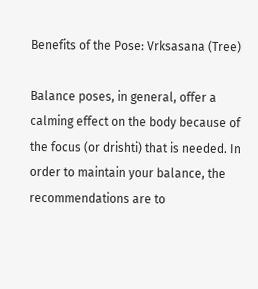Benefits of the Pose: Vrksasana (Tree)

Balance poses, in general, offer a calming effect on the body because of the focus (or drishti) that is needed. In order to maintain your balance, the recommendations are to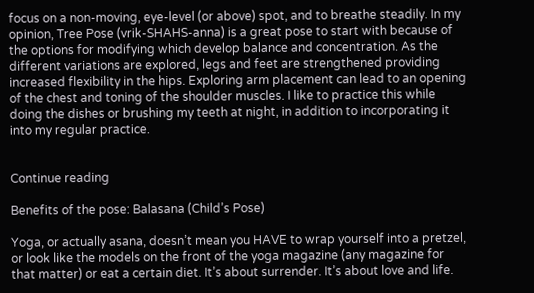focus on a non-moving, eye-level (or above) spot, and to breathe steadily. In my opinion, Tree Pose (vrik-SHAHS-anna) is a great pose to start with because of the options for modifying which develop balance and concentration. As the different variations are explored, legs and feet are strengthened providing increased flexibility in the hips. Exploring arm placement can lead to an opening of the chest and toning of the shoulder muscles. I like to practice this while doing the dishes or brushing my teeth at night, in addition to incorporating it into my regular practice.


Continue reading

Benefits of the pose: Balasana (Child’s Pose)

Yoga, or actually asana, doesn’t mean you HAVE to wrap yourself into a pretzel, or look like the models on the front of the yoga magazine (any magazine for that matter) or eat a certain diet. It’s about surrender. It’s about love and life.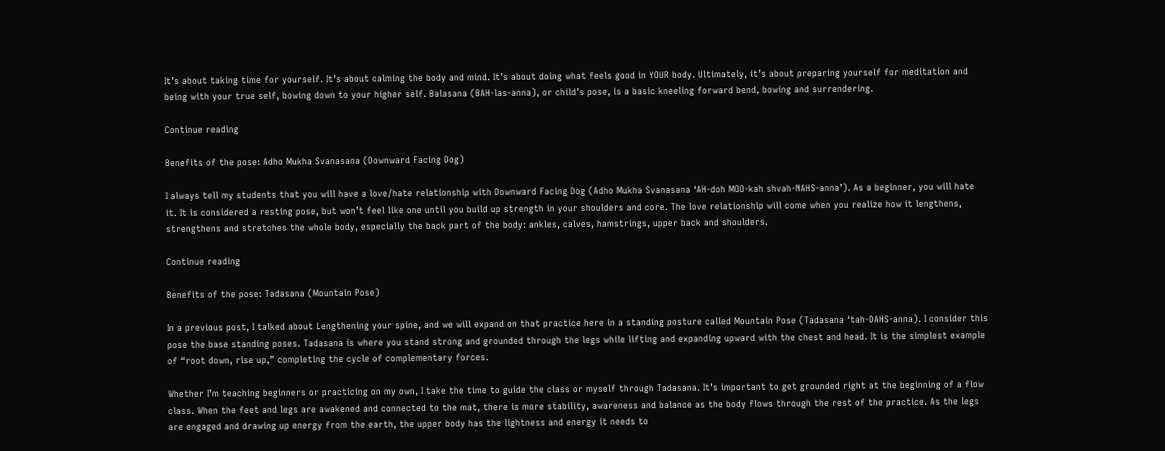It’s about taking time for yourself. It’s about calming the body and mind. It’s about doing what feels good in YOUR body. Ultimately, it’s about preparing yourself for meditation and being with your true self, bowing down to your higher self. Balasana (BAH-las-anna), or child’s pose, is a basic kneeling forward bend, bowing and surrendering.

Continue reading

Benefits of the pose: Adho Mukha Svanasana (Downward Facing Dog)

I always tell my students that you will have a love/hate relationship with Downward Facing Dog (Adho Mukha Svanasana ‘AH-doh MOO-kah shvah-NAHS-anna’). As a beginner, you will hate it. It is considered a resting pose, but won’t feel like one until you build up strength in your shoulders and core. The love relationship will come when you realize how it lengthens, strengthens and stretches the whole body, especially the back part of the body: ankles, calves, hamstrings, upper back and shoulders.

Continue reading

Benefits of the pose: Tadasana (Mountain Pose)

In a previous post, I talked about Lengthening your spine, and we will expand on that practice here in a standing posture called Mountain Pose (Tadasana ‘tah-DAHS-anna). I consider this pose the base standing poses. Tadasana is where you stand strong and grounded through the legs while lifting and expanding upward with the chest and head. It is the simplest example of “root down, rise up,” completing the cycle of complementary forces.

Whether I’m teaching beginners or practicing on my own, I take the time to guide the class or myself through Tadasana. It’s important to get grounded right at the beginning of a flow class. When the feet and legs are awakened and connected to the mat, there is more stability, awareness and balance as the body flows through the rest of the practice. As the legs are engaged and drawing up energy from the earth, the upper body has the lightness and energy it needs to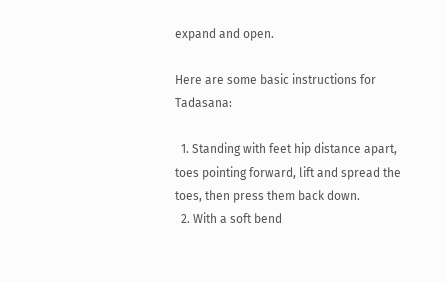expand and open.

Here are some basic instructions for Tadasana:

  1. Standing with feet hip distance apart, toes pointing forward, lift and spread the toes, then press them back down.
  2. With a soft bend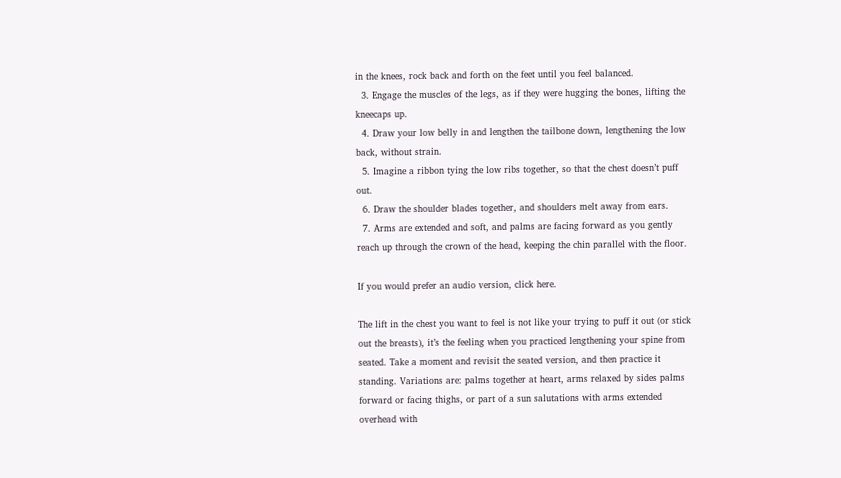in the knees, rock back and forth on the feet until you feel balanced.
  3. Engage the muscles of the legs, as if they were hugging the bones, lifting the kneecaps up.
  4. Draw your low belly in and lengthen the tailbone down, lengthening the low back, without strain.
  5. Imagine a ribbon tying the low ribs together, so that the chest doesn’t puff out.
  6. Draw the shoulder blades together, and shoulders melt away from ears.
  7. Arms are extended and soft, and palms are facing forward as you gently reach up through the crown of the head, keeping the chin parallel with the floor.

If you would prefer an audio version, click here.

The lift in the chest you want to feel is not like your trying to puff it out (or stick out the breasts), it’s the feeling when you practiced lengthening your spine from seated. Take a moment and revisit the seated version, and then practice it standing. Variations are: palms together at heart, arms relaxed by sides palms forward or facing thighs, or part of a sun salutations with arms extended overhead with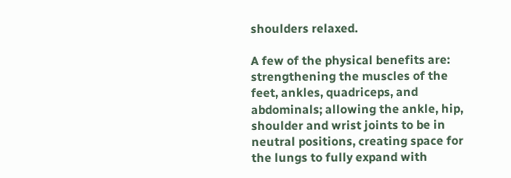shoulders relaxed.

A few of the physical benefits are: strengthening the muscles of the feet, ankles, quadriceps, and abdominals; allowing the ankle, hip, shoulder and wrist joints to be in neutral positions, creating space for the lungs to fully expand with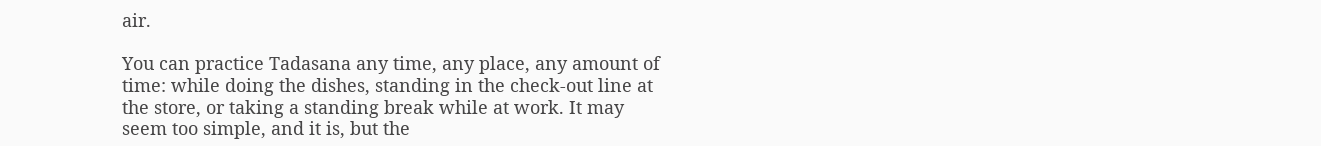air.

You can practice Tadasana any time, any place, any amount of time: while doing the dishes, standing in the check-out line at the store, or taking a standing break while at work. It may seem too simple, and it is, but the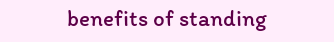benefits of standing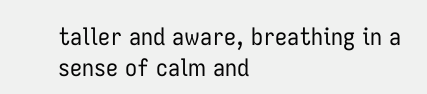taller and aware, breathing in a sense of calm and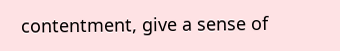contentment, give a sense of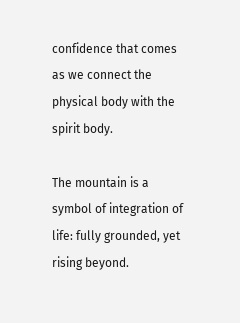confidence that comes as we connect the physical body with the spirit body.

The mountain is a symbol of integration of life: fully grounded, yet rising beyond.